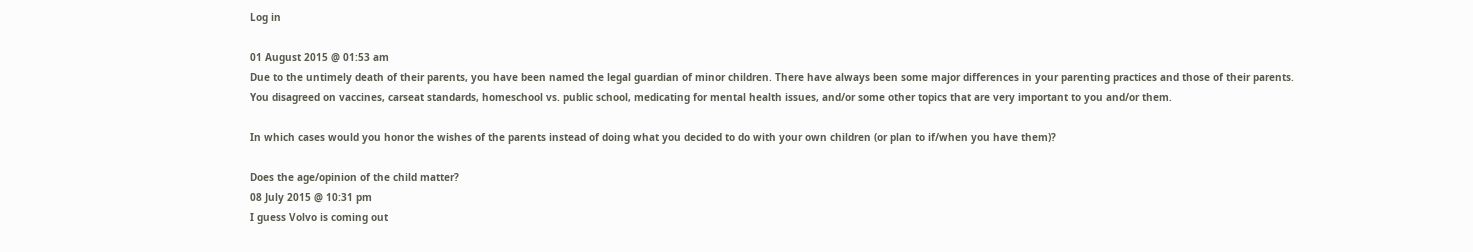Log in

01 August 2015 @ 01:53 am
Due to the untimely death of their parents, you have been named the legal guardian of minor children. There have always been some major differences in your parenting practices and those of their parents. You disagreed on vaccines, carseat standards, homeschool vs. public school, medicating for mental health issues, and/or some other topics that are very important to you and/or them.

In which cases would you honor the wishes of the parents instead of doing what you decided to do with your own children (or plan to if/when you have them)?

Does the age/opinion of the child matter?
08 July 2015 @ 10:31 pm
I guess Volvo is coming out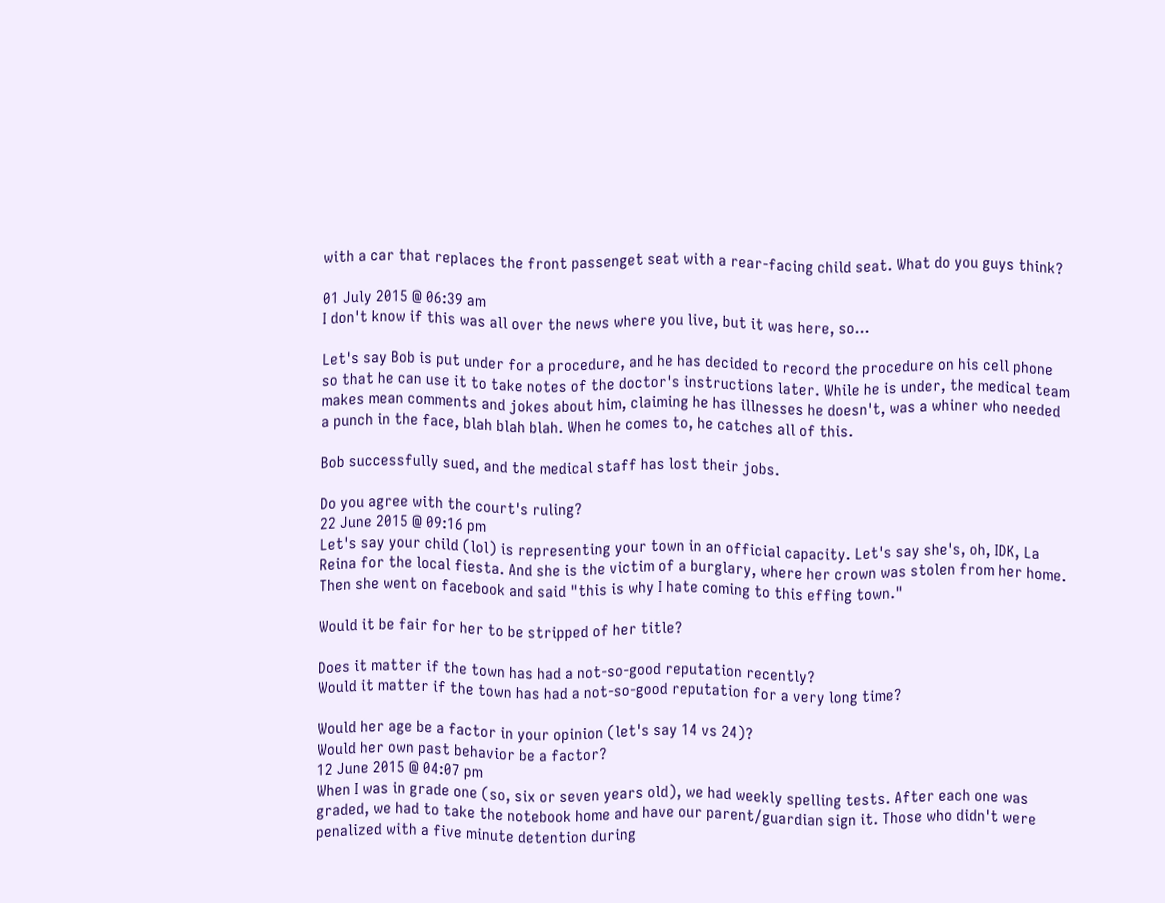with a car that replaces the front passenget seat with a rear-facing child seat. What do you guys think?

01 July 2015 @ 06:39 am
I don't know if this was all over the news where you live, but it was here, so...

Let's say Bob is put under for a procedure, and he has decided to record the procedure on his cell phone so that he can use it to take notes of the doctor's instructions later. While he is under, the medical team makes mean comments and jokes about him, claiming he has illnesses he doesn't, was a whiner who needed a punch in the face, blah blah blah. When he comes to, he catches all of this.

Bob successfully sued, and the medical staff has lost their jobs.

Do you agree with the court's ruling?
22 June 2015 @ 09:16 pm
Let's say your child (lol) is representing your town in an official capacity. Let's say she's, oh, IDK, La Reina for the local fiesta. And she is the victim of a burglary, where her crown was stolen from her home. Then she went on facebook and said "this is why I hate coming to this effing town."

Would it be fair for her to be stripped of her title?

Does it matter if the town has had a not-so-good reputation recently?
Would it matter if the town has had a not-so-good reputation for a very long time?

Would her age be a factor in your opinion (let's say 14 vs 24)?
Would her own past behavior be a factor?
12 June 2015 @ 04:07 pm
When I was in grade one (so, six or seven years old), we had weekly spelling tests. After each one was graded, we had to take the notebook home and have our parent/guardian sign it. Those who didn't were penalized with a five minute detention during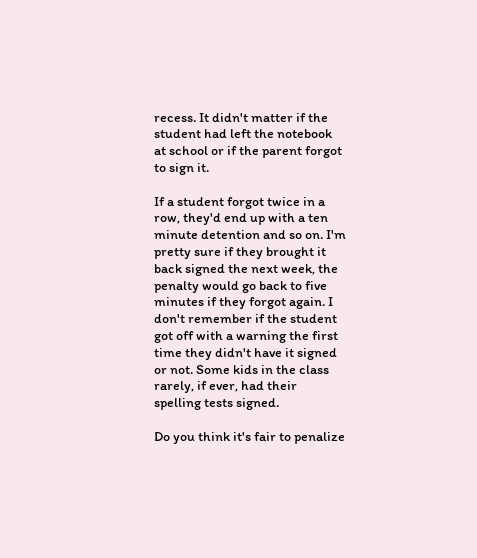recess. It didn't matter if the student had left the notebook at school or if the parent forgot to sign it.

If a student forgot twice in a row, they'd end up with a ten minute detention and so on. I'm pretty sure if they brought it back signed the next week, the penalty would go back to five minutes if they forgot again. I don't remember if the student got off with a warning the first time they didn't have it signed or not. Some kids in the class rarely, if ever, had their spelling tests signed.

Do you think it's fair to penalize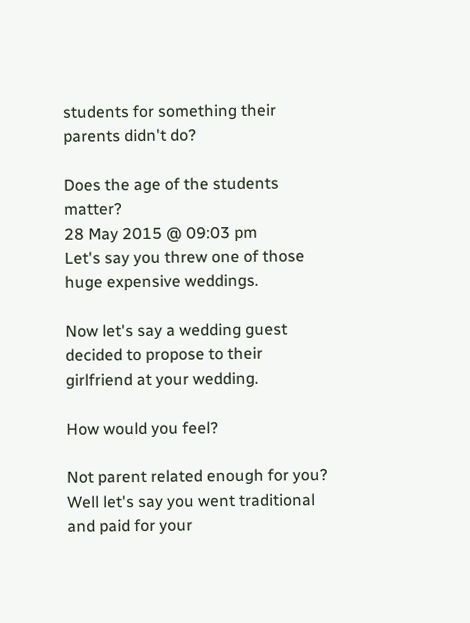students for something their parents didn't do?

Does the age of the students matter?
28 May 2015 @ 09:03 pm
Let's say you threw one of those huge expensive weddings.

Now let's say a wedding guest decided to propose to their girlfriend at your wedding.

How would you feel?

Not parent related enough for you? Well let's say you went traditional and paid for your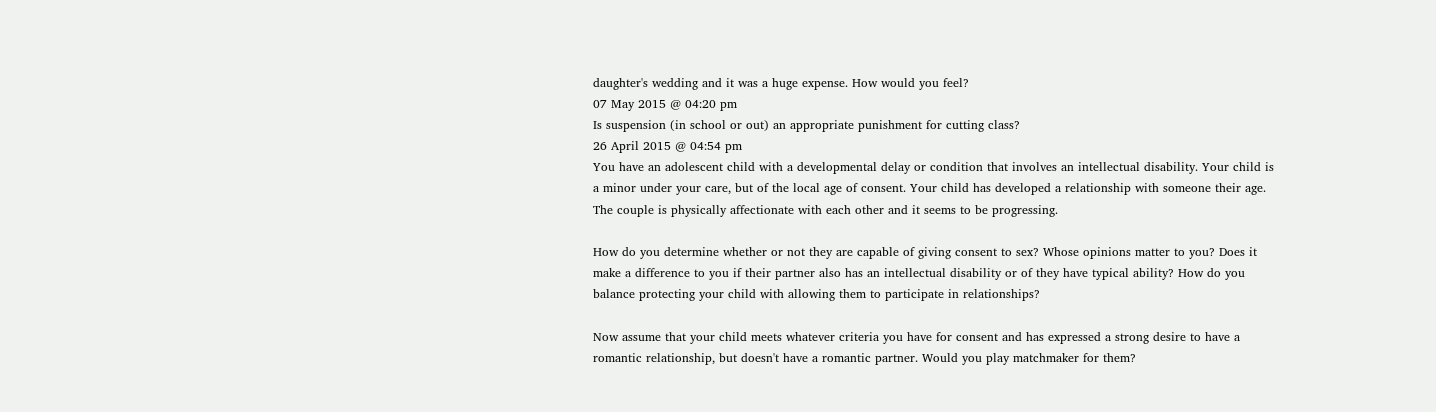daughter's wedding and it was a huge expense. How would you feel?
07 May 2015 @ 04:20 pm
Is suspension (in school or out) an appropriate punishment for cutting class?
26 April 2015 @ 04:54 pm
You have an adolescent child with a developmental delay or condition that involves an intellectual disability. Your child is a minor under your care, but of the local age of consent. Your child has developed a relationship with someone their age. The couple is physically affectionate with each other and it seems to be progressing.

How do you determine whether or not they are capable of giving consent to sex? Whose opinions matter to you? Does it make a difference to you if their partner also has an intellectual disability or of they have typical ability? How do you balance protecting your child with allowing them to participate in relationships?

Now assume that your child meets whatever criteria you have for consent and has expressed a strong desire to have a romantic relationship, but doesn't have a romantic partner. Would you play matchmaker for them?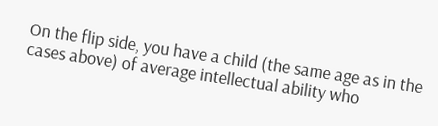On the flip side, you have a child (the same age as in the cases above) of average intellectual ability who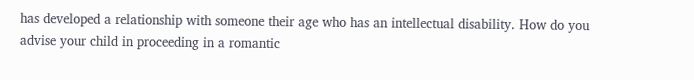has developed a relationship with someone their age who has an intellectual disability. How do you advise your child in proceeding in a romantic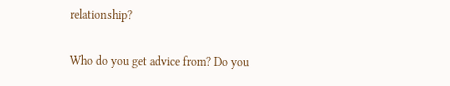relationship?

Who do you get advice from? Do you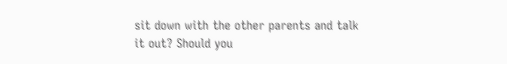sit down with the other parents and talk it out? Should you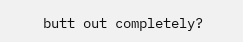butt out completely?